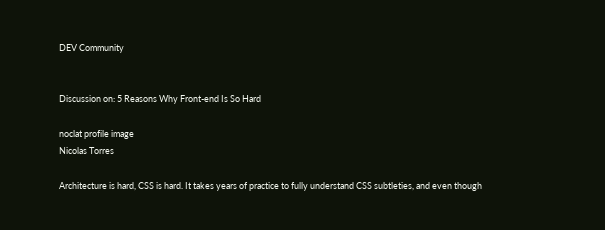DEV Community


Discussion on: 5 Reasons Why Front-end Is So Hard

noclat profile image
Nicolas Torres

Architecture is hard, CSS is hard. It takes years of practice to fully understand CSS subtleties, and even though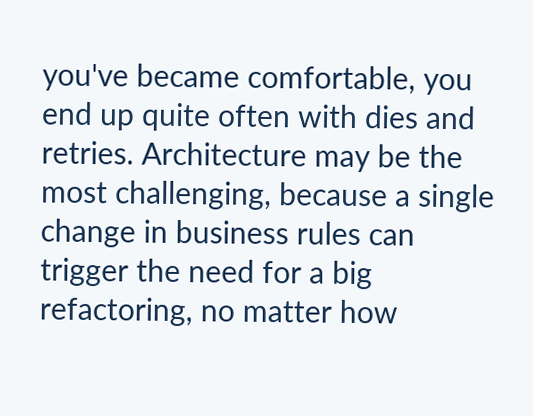you've became comfortable, you end up quite often with dies and retries. Architecture may be the most challenging, because a single change in business rules can trigger the need for a big refactoring, no matter how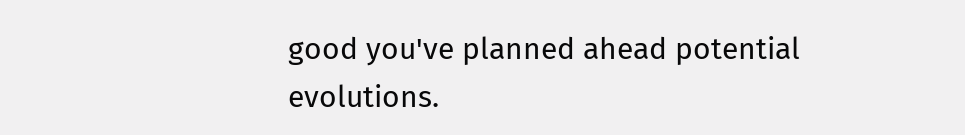good you've planned ahead potential evolutions.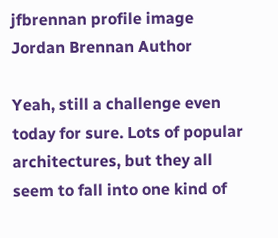jfbrennan profile image
Jordan Brennan Author

Yeah, still a challenge even today for sure. Lots of popular architectures, but they all seem to fall into one kind of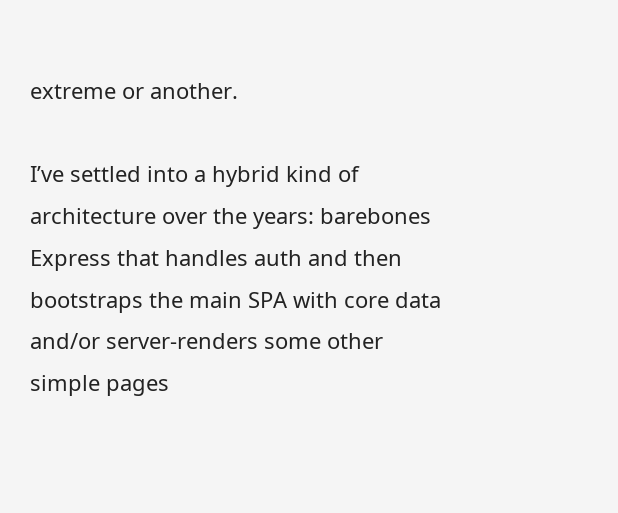extreme or another.

I’ve settled into a hybrid kind of architecture over the years: barebones Express that handles auth and then bootstraps the main SPA with core data and/or server-renders some other simple pages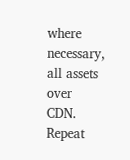where necessary, all assets over CDN. Repeat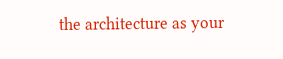the architecture as your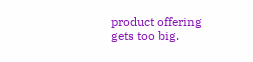product offering gets too big.